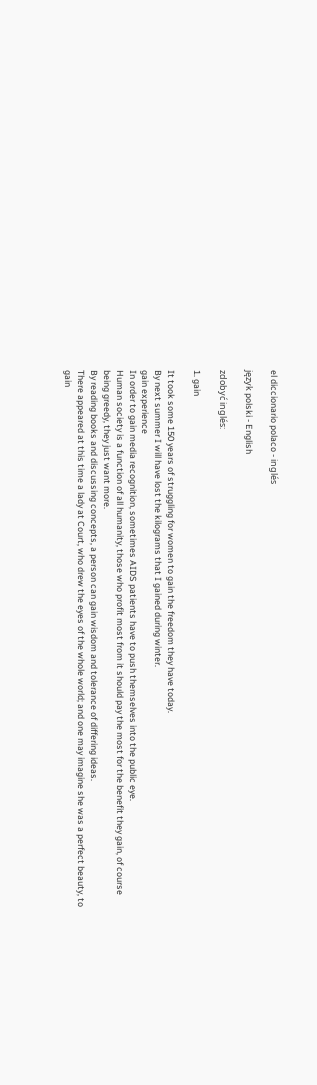el diccionario polaco - inglés

język polski - English

zdobyć inglés:

1. gain

It took some 150 years of struggling for women to gain the freedom they have today.
By next summer I will have lost the kilograms that I gained during winter.
gain experience
In order to gain media recognition, sometimes AIDS patients have to push themselves into the public eye.
Human society is a function of all humanity, those who profit most from it should pay the most for the benefit they gain, of course being greedy, they just want more.
By reading books and discussing concepts, a person can gain wisdom and tolerance of differing ideas.
There appeared at this time a lady at Court, who drew the eyes of the whole world; and one may imagine she was a perfect beauty, to gain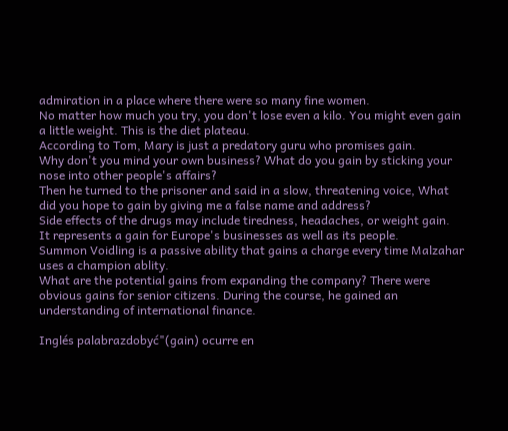admiration in a place where there were so many fine women.
No matter how much you try, you don't lose even a kilo. You might even gain a little weight. This is the diet plateau.
According to Tom, Mary is just a predatory guru who promises gain.
Why don't you mind your own business? What do you gain by sticking your nose into other people's affairs?
Then he turned to the prisoner and said in a slow, threatening voice, What did you hope to gain by giving me a false name and address?
Side effects of the drugs may include tiredness, headaches, or weight gain.
It represents a gain for Europe's businesses as well as its people.
Summon Voidling is a passive ability that gains a charge every time Malzahar uses a champion ablity.
What are the potential gains from expanding the company? There were obvious gains for senior citizens. During the course, he gained an understanding of international finance.

Inglés palabrazdobyć"(gain) ocurre en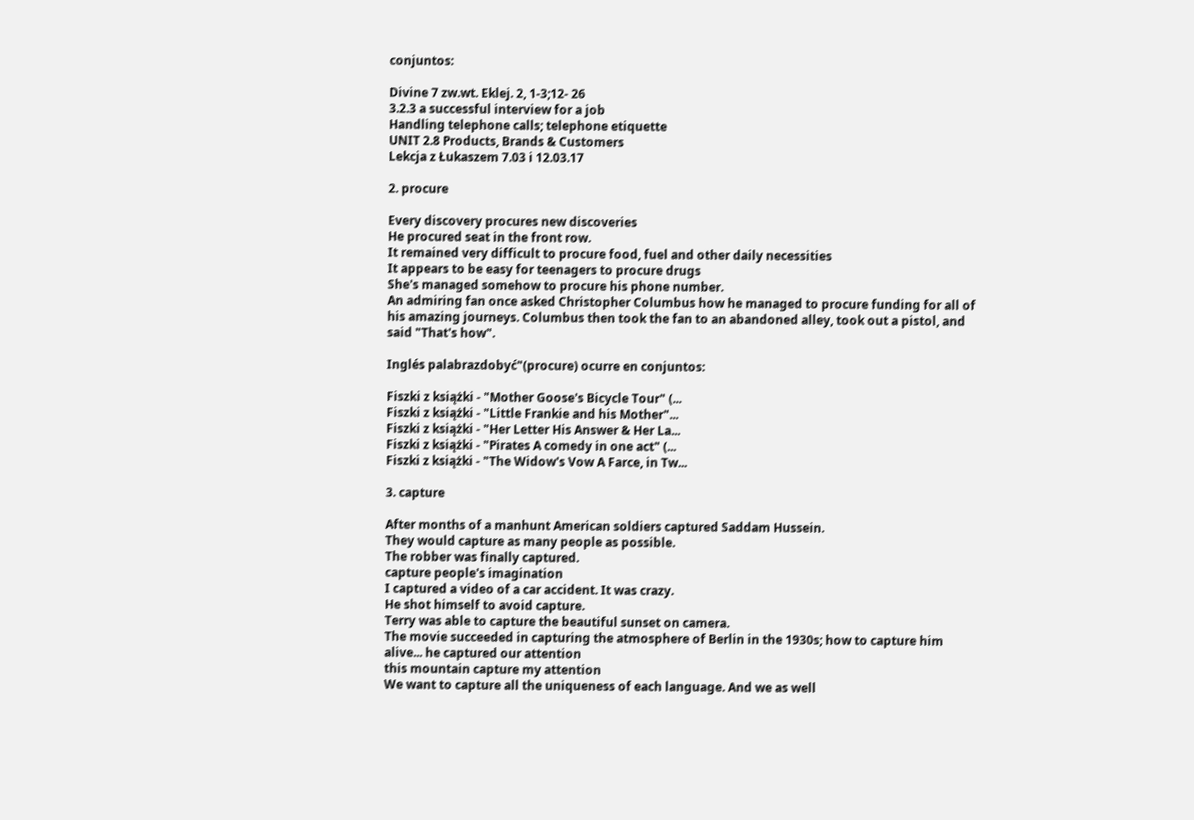conjuntos:

Divine 7 zw.wt. Eklej. 2, 1-3;12- 26
3.2.3 a successful interview for a job
Handling telephone calls; telephone etiquette
UNIT 2.8 Products, Brands & Customers
Lekcja z Łukaszem 7.03 i 12.03.17

2. procure

Every discovery procures new discoveries
He procured seat in the front row.
It remained very difficult to procure food, fuel and other daily necessities
It appears to be easy for teenagers to procure drugs
She's managed somehow to procure his phone number.
An admiring fan once asked Christopher Columbus how he managed to procure funding for all of his amazing journeys. Columbus then took the fan to an abandoned alley, took out a pistol, and said "That's how".

Inglés palabrazdobyć"(procure) ocurre en conjuntos:

Fiszki z książki - "Mother Goose's Bicycle Tour" (...
Fiszki z książki - "Little Frankie and his Mother"...
Fiszki z książki - "Her Letter His Answer & Her La...
Fiszki z książki - "Pirates A comedy in one act" (...
Fiszki z książki - "The Widow's Vow A Farce, in Tw...

3. capture

After months of a manhunt American soldiers captured Saddam Hussein.
They would capture as many people as possible.
The robber was finally captured.
capture people's imagination
I captured a video of a car accident. It was crazy.
He shot himself to avoid capture.
Terry was able to capture the beautiful sunset on camera.
The movie succeeded in capturing the atmosphere of Berlin in the 1930s; how to capture him alive... he captured our attention
this mountain capture my attention
We want to capture all the uniqueness of each language. And we as well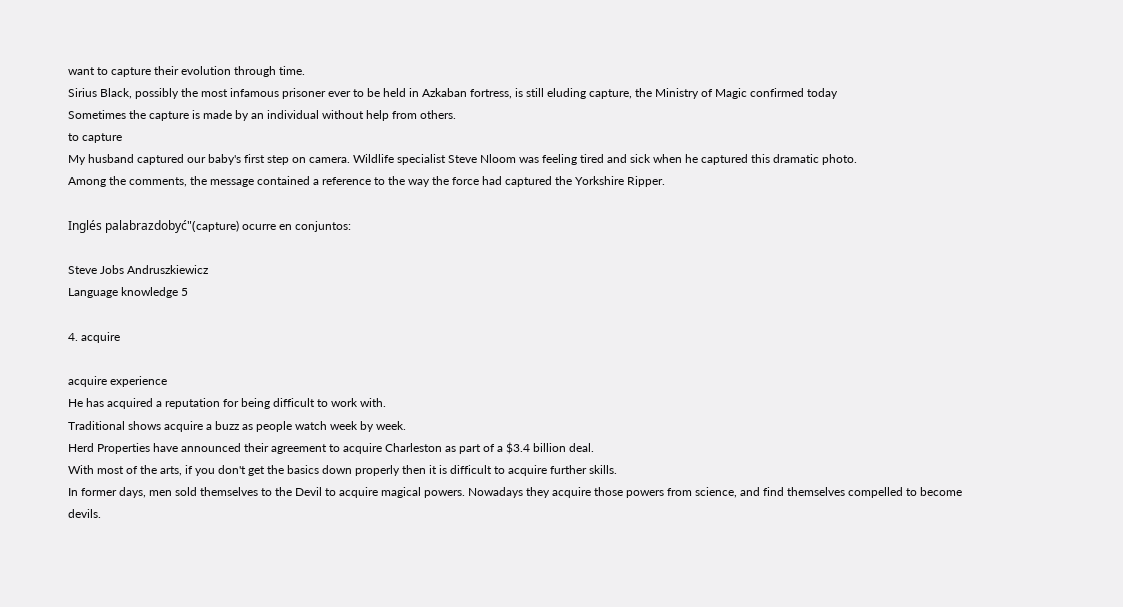want to capture their evolution through time.
Sirius Black, possibly the most infamous prisoner ever to be held in Azkaban fortress, is still eluding capture, the Ministry of Magic confirmed today
Sometimes the capture is made by an individual without help from others.
to capture
My husband captured our baby's first step on camera. Wildlife specialist Steve Nloom was feeling tired and sick when he captured this dramatic photo.
Among the comments, the message contained a reference to the way the force had captured the Yorkshire Ripper.

Inglés palabrazdobyć"(capture) ocurre en conjuntos:

Steve Jobs Andruszkiewicz
Language knowledge 5

4. acquire

acquire experience
He has acquired a reputation for being difficult to work with.
Traditional shows acquire a buzz as people watch week by week.
Herd Properties have announced their agreement to acquire Charleston as part of a $3.4 billion deal.
With most of the arts, if you don't get the basics down properly then it is difficult to acquire further skills.
In former days, men sold themselves to the Devil to acquire magical powers. Nowadays they acquire those powers from science, and find themselves compelled to become devils.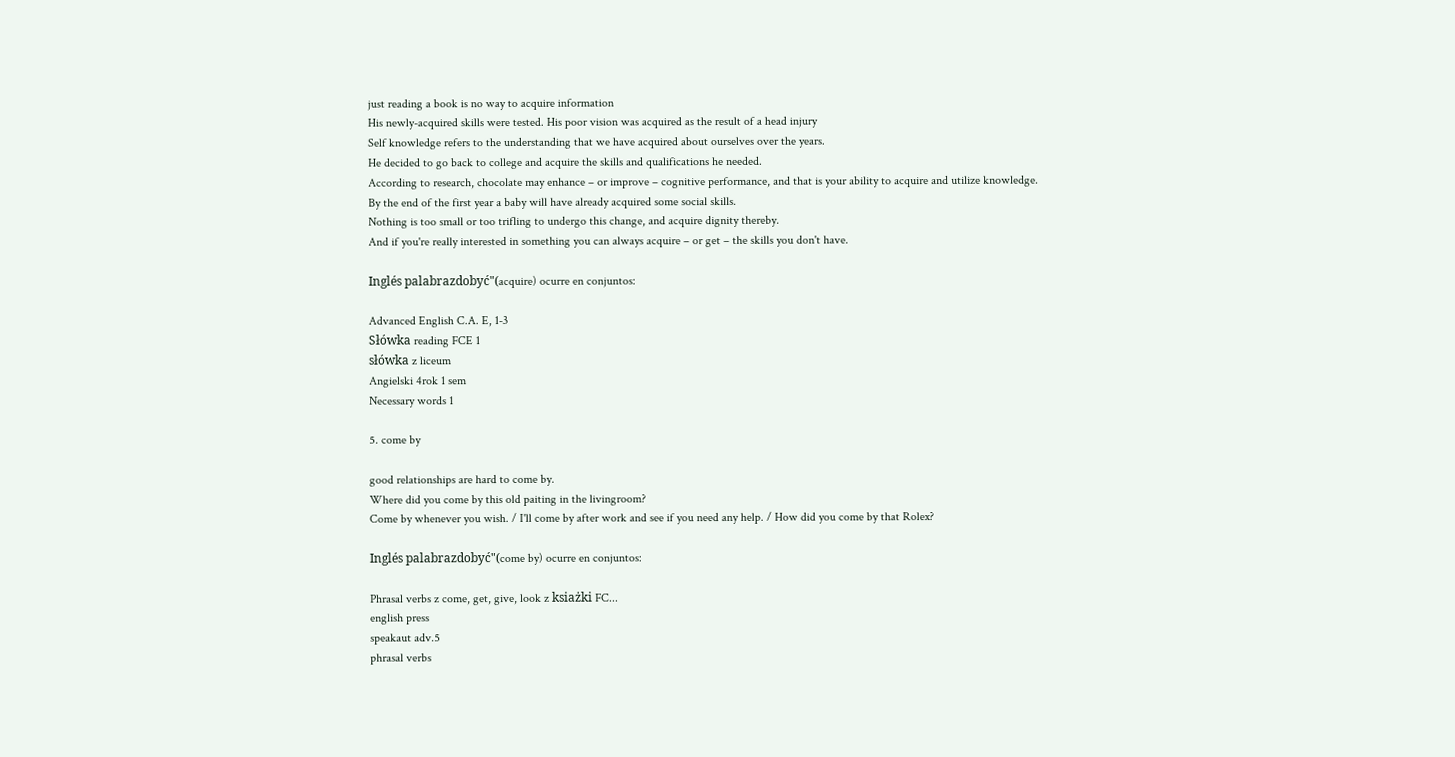just reading a book is no way to acquire information
His newly-acquired skills were tested. His poor vision was acquired as the result of a head injury
Self knowledge refers to the understanding that we have acquired about ourselves over the years.
He decided to go back to college and acquire the skills and qualifications he needed.
According to research, chocolate may enhance – or improve – cognitive performance, and that is your ability to acquire and utilize knowledge.
By the end of the first year a baby will have already acquired some social skills.
Nothing is too small or too trifling to undergo this change, and acquire dignity thereby.
And if you're really interested in something you can always acquire – or get – the skills you don't have.

Inglés palabrazdobyć"(acquire) ocurre en conjuntos:

Advanced English C.A. E, 1-3
Słówka reading FCE 1
słówka z liceum
Angielski 4rok 1 sem
Necessary words 1

5. come by

good relationships are hard to come by.
Where did you come by this old paiting in the livingroom?
Come by whenever you wish. / I'll come by after work and see if you need any help. / How did you come by that Rolex?

Inglés palabrazdobyć"(come by) ocurre en conjuntos:

Phrasal verbs z come, get, give, look z ksiażki FC...
english press
speakaut adv.5
phrasal verbs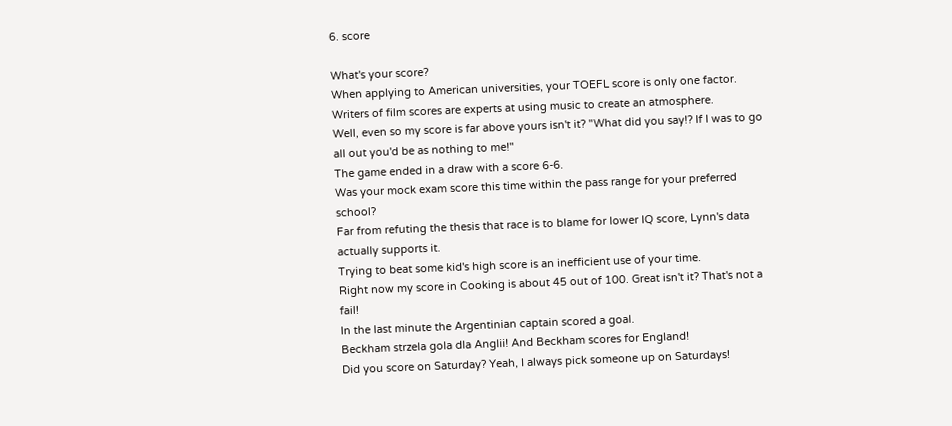6. score

What's your score?
When applying to American universities, your TOEFL score is only one factor.
Writers of film scores are experts at using music to create an atmosphere.
Well, even so my score is far above yours isn't it? "What did you say!? If I was to go all out you'd be as nothing to me!"
The game ended in a draw with a score 6-6.
Was your mock exam score this time within the pass range for your preferred school?
Far from refuting the thesis that race is to blame for lower IQ score, Lynn's data actually supports it.
Trying to beat some kid's high score is an inefficient use of your time.
Right now my score in Cooking is about 45 out of 100. Great isn't it? That's not a fail!
In the last minute the Argentinian captain scored a goal.
Beckham strzela gola dla Anglii! And Beckham scores for England!
Did you score on Saturday? Yeah, I always pick someone up on Saturdays!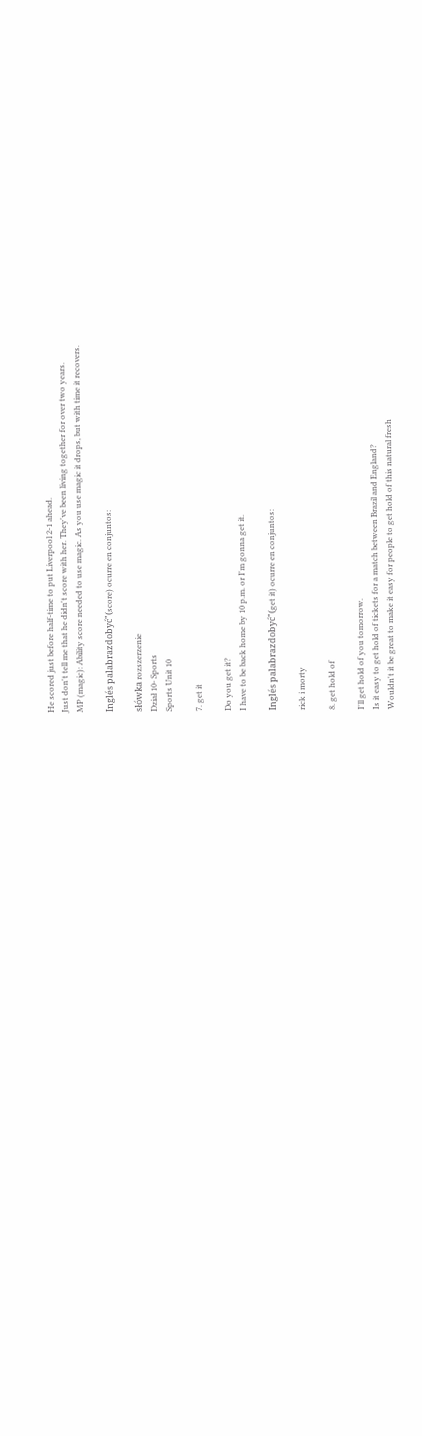He scored just before half-time to put Liverpool 2-1 ahead.
Just don't tell me that he didn't score with her. They've been living together for over two years.
MP (magic): Ability score needed to use magic. As you use magic it drops, but with time it recovers.

Inglés palabrazdobyć"(score) ocurre en conjuntos:

słówka rozszerzenie
Dział 10- Sports
Sports Unit 10

7. get it

Do you get it?
I have to be back home by 10 p.m. or I'm gonna get it.

Inglés palabrazdobyć"(get it) ocurre en conjuntos:

rick i morty

8. get hold of

I'll get hold of you tomorrow.
Is it easy to get hold of tickets for a match between Brazil and England?
Wouldn't it be great to make it easy for people to get hold of this natural fresh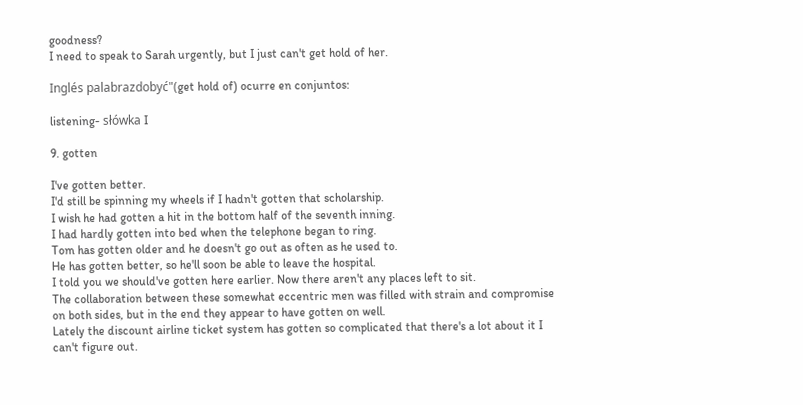goodness?
I need to speak to Sarah urgently, but I just can't get hold of her.

Inglés palabrazdobyć"(get hold of) ocurre en conjuntos:

listening- słówka I

9. gotten

I've gotten better.
I'd still be spinning my wheels if I hadn't gotten that scholarship.
I wish he had gotten a hit in the bottom half of the seventh inning.
I had hardly gotten into bed when the telephone began to ring.
Tom has gotten older and he doesn't go out as often as he used to.
He has gotten better, so he'll soon be able to leave the hospital.
I told you we should've gotten here earlier. Now there aren't any places left to sit.
The collaboration between these somewhat eccentric men was filled with strain and compromise on both sides, but in the end they appear to have gotten on well.
Lately the discount airline ticket system has gotten so complicated that there's a lot about it I can't figure out.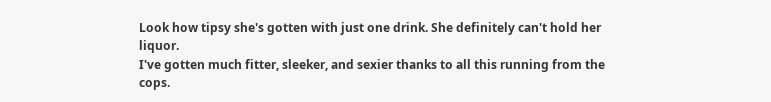Look how tipsy she's gotten with just one drink. She definitely can't hold her liquor.
I've gotten much fitter, sleeker, and sexier thanks to all this running from the cops.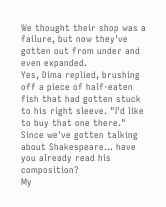We thought their shop was a failure, but now they've gotten out from under and even expanded.
Yes, Dima replied, brushing off a piece of half-eaten fish that had gotten stuck to his right sleeve. "I'd like to buy that one there."
Since we've gotten talking about Shakespeare... have you already read his composition?
My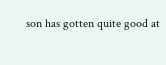son has gotten quite good at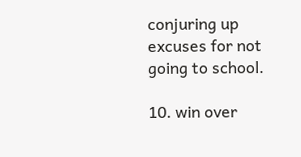conjuring up excuses for not going to school.

10. win over